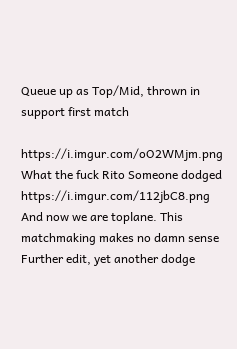Queue up as Top/Mid, thrown in support first match

https://i.imgur.com/oO2WMjm.png What the fuck Rito Someone dodged https://i.imgur.com/112jbC8.png And now we are toplane. This matchmaking makes no damn sense Further edit, yet another dodge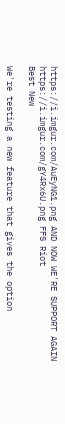https://i.imgur.com/AuEyNG1.png AND NOW WE'RE SUPPORT AGAIN https://i.imgur.com/gY4Rx6U.png FFS Riot
Best New

We're testing a new feature that gives the option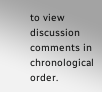to view discussion comments in chronological order.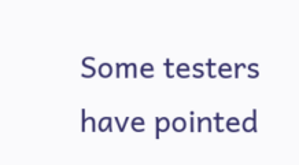Some testers have pointed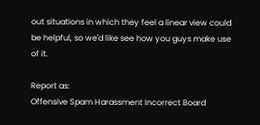out situations in which they feel a linear view could be helpful, so we'd like see how you guys make use of it.

Report as:
Offensive Spam Harassment Incorrect Board